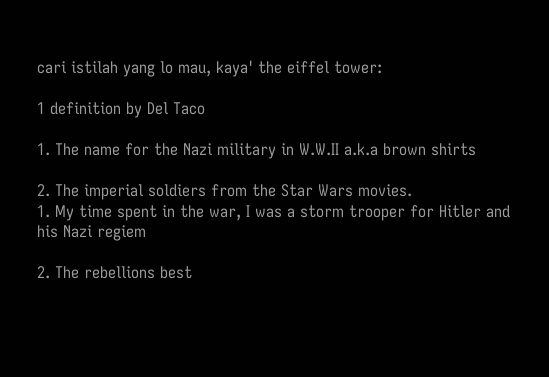cari istilah yang lo mau, kaya' the eiffel tower:

1 definition by Del Taco

1. The name for the Nazi military in W.W.II a.k.a brown shirts

2. The imperial soldiers from the Star Wars movies.
1. My time spent in the war, I was a storm trooper for Hitler and his Nazi regiem

2. The rebellions best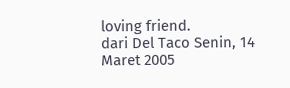loving friend.
dari Del Taco Senin, 14 Maret 2005